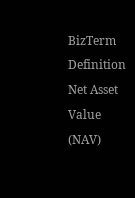BizTerm Definition
Net Asset Value (NAV)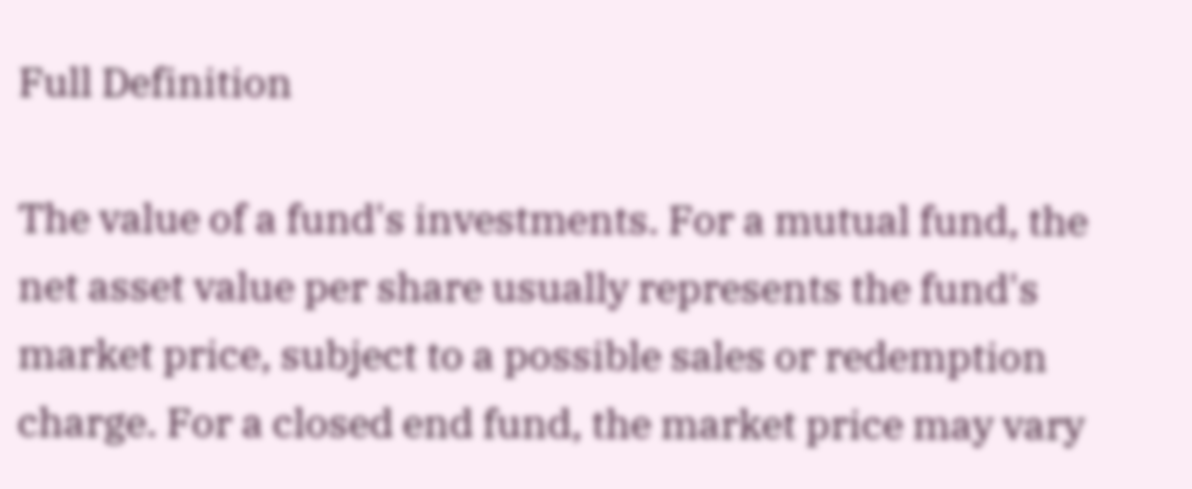Full Definition

The value of a fund's investments. For a mutual fund, the net asset value per share usually represents the fund's market price, subject to a possible sales or redemption charge. For a closed end fund, the market price may vary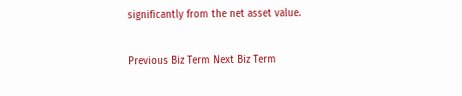significantly from the net asset value.

Previous Biz Term Next Biz Term